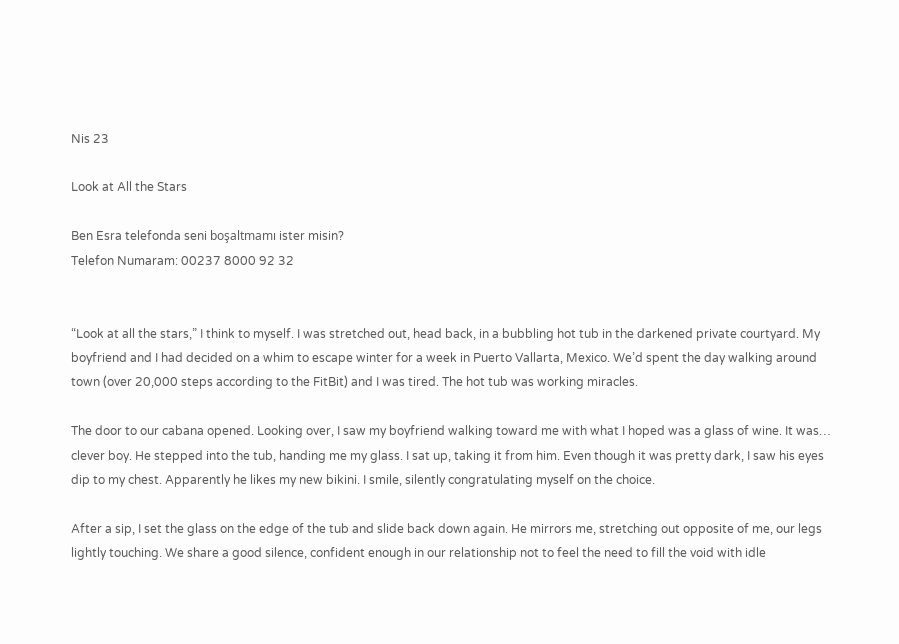Nis 23

Look at All the Stars

Ben Esra telefonda seni boşaltmamı ister misin?
Telefon Numaram: 00237 8000 92 32


“Look at all the stars,” I think to myself. I was stretched out, head back, in a bubbling hot tub in the darkened private courtyard. My boyfriend and I had decided on a whim to escape winter for a week in Puerto Vallarta, Mexico. We’d spent the day walking around town (over 20,000 steps according to the FitBit) and I was tired. The hot tub was working miracles.

The door to our cabana opened. Looking over, I saw my boyfriend walking toward me with what I hoped was a glass of wine. It was… clever boy. He stepped into the tub, handing me my glass. I sat up, taking it from him. Even though it was pretty dark, I saw his eyes dip to my chest. Apparently he likes my new bikini. I smile, silently congratulating myself on the choice.

After a sip, I set the glass on the edge of the tub and slide back down again. He mirrors me, stretching out opposite of me, our legs lightly touching. We share a good silence, confident enough in our relationship not to feel the need to fill the void with idle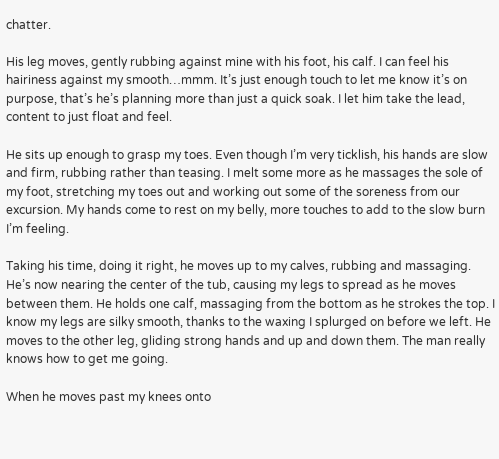chatter.

His leg moves, gently rubbing against mine with his foot, his calf. I can feel his hairiness against my smooth…mmm. It’s just enough touch to let me know it’s on purpose, that’s he’s planning more than just a quick soak. I let him take the lead, content to just float and feel.

He sits up enough to grasp my toes. Even though I’m very ticklish, his hands are slow and firm, rubbing rather than teasing. I melt some more as he massages the sole of my foot, stretching my toes out and working out some of the soreness from our excursion. My hands come to rest on my belly, more touches to add to the slow burn I’m feeling.

Taking his time, doing it right, he moves up to my calves, rubbing and massaging. He’s now nearing the center of the tub, causing my legs to spread as he moves between them. He holds one calf, massaging from the bottom as he strokes the top. I know my legs are silky smooth, thanks to the waxing I splurged on before we left. He moves to the other leg, gliding strong hands and up and down them. The man really knows how to get me going.

When he moves past my knees onto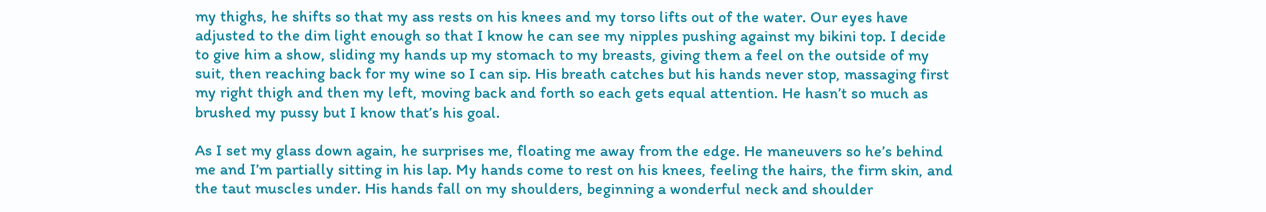my thighs, he shifts so that my ass rests on his knees and my torso lifts out of the water. Our eyes have adjusted to the dim light enough so that I know he can see my nipples pushing against my bikini top. I decide to give him a show, sliding my hands up my stomach to my breasts, giving them a feel on the outside of my suit, then reaching back for my wine so I can sip. His breath catches but his hands never stop, massaging first my right thigh and then my left, moving back and forth so each gets equal attention. He hasn’t so much as brushed my pussy but I know that’s his goal.

As I set my glass down again, he surprises me, floating me away from the edge. He maneuvers so he’s behind me and I’m partially sitting in his lap. My hands come to rest on his knees, feeling the hairs, the firm skin, and the taut muscles under. His hands fall on my shoulders, beginning a wonderful neck and shoulder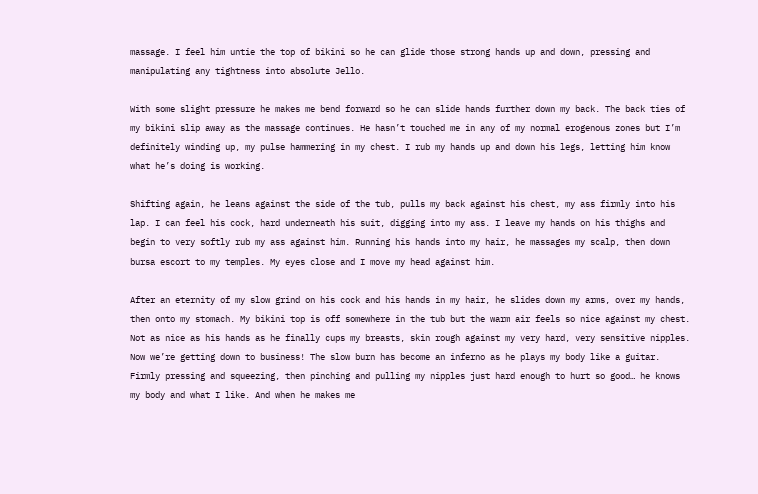massage. I feel him untie the top of bikini so he can glide those strong hands up and down, pressing and manipulating any tightness into absolute Jello.

With some slight pressure he makes me bend forward so he can slide hands further down my back. The back ties of my bikini slip away as the massage continues. He hasn’t touched me in any of my normal erogenous zones but I’m definitely winding up, my pulse hammering in my chest. I rub my hands up and down his legs, letting him know what he’s doing is working.

Shifting again, he leans against the side of the tub, pulls my back against his chest, my ass firmly into his lap. I can feel his cock, hard underneath his suit, digging into my ass. I leave my hands on his thighs and begin to very softly rub my ass against him. Running his hands into my hair, he massages my scalp, then down bursa escort to my temples. My eyes close and I move my head against him.

After an eternity of my slow grind on his cock and his hands in my hair, he slides down my arms, over my hands, then onto my stomach. My bikini top is off somewhere in the tub but the warm air feels so nice against my chest. Not as nice as his hands as he finally cups my breasts, skin rough against my very hard, very sensitive nipples. Now we’re getting down to business! The slow burn has become an inferno as he plays my body like a guitar. Firmly pressing and squeezing, then pinching and pulling my nipples just hard enough to hurt so good… he knows my body and what I like. And when he makes me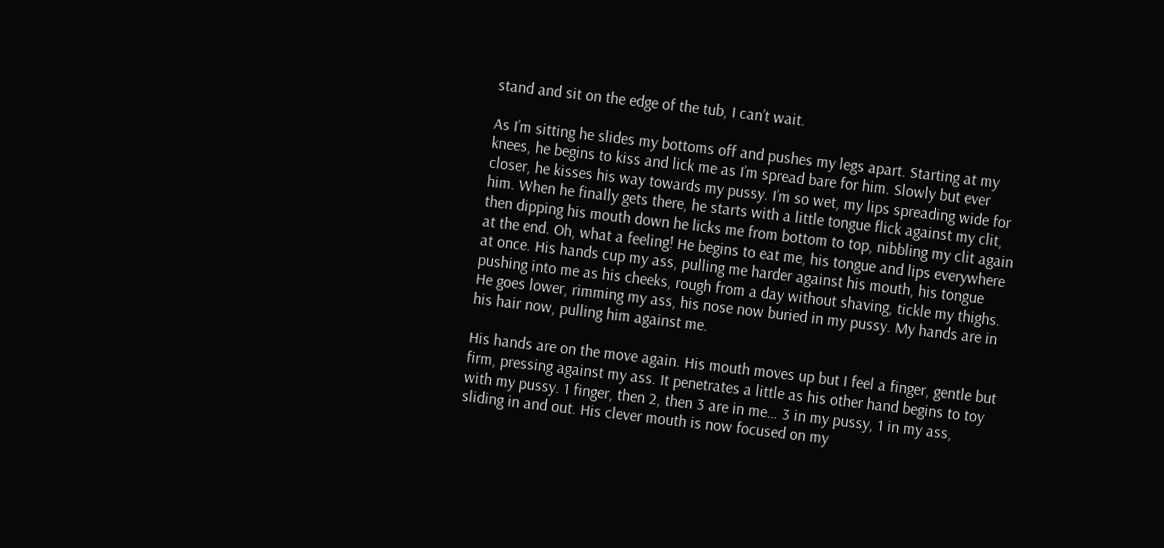stand and sit on the edge of the tub, I can’t wait.

As I’m sitting he slides my bottoms off and pushes my legs apart. Starting at my knees, he begins to kiss and lick me as I’m spread bare for him. Slowly but ever closer, he kisses his way towards my pussy. I’m so wet, my lips spreading wide for him. When he finally gets there, he starts with a little tongue flick against my clit, then dipping his mouth down he licks me from bottom to top, nibbling my clit again at the end. Oh, what a feeling! He begins to eat me, his tongue and lips everywhere at once. His hands cup my ass, pulling me harder against his mouth, his tongue pushing into me as his cheeks, rough from a day without shaving, tickle my thighs. He goes lower, rimming my ass, his nose now buried in my pussy. My hands are in his hair now, pulling him against me.

His hands are on the move again. His mouth moves up but I feel a finger, gentle but firm, pressing against my ass. It penetrates a little as his other hand begins to toy with my pussy. 1 finger, then 2, then 3 are in me… 3 in my pussy, 1 in my ass, sliding in and out. His clever mouth is now focused on my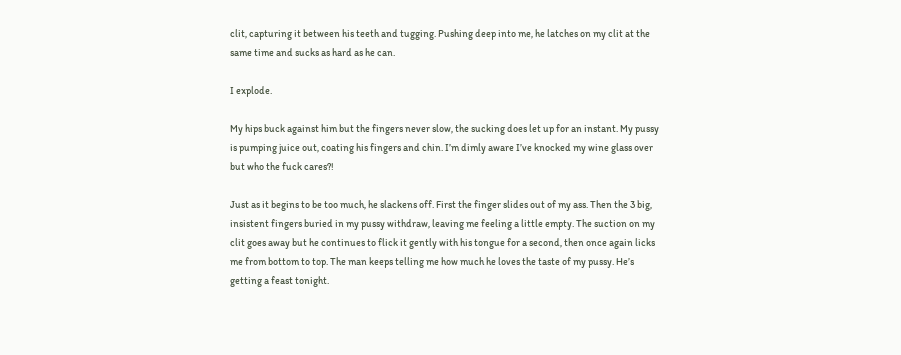clit, capturing it between his teeth and tugging. Pushing deep into me, he latches on my clit at the same time and sucks as hard as he can.

I explode.

My hips buck against him but the fingers never slow, the sucking does let up for an instant. My pussy is pumping juice out, coating his fingers and chin. I’m dimly aware I’ve knocked my wine glass over but who the fuck cares?!

Just as it begins to be too much, he slackens off. First the finger slides out of my ass. Then the 3 big, insistent fingers buried in my pussy withdraw, leaving me feeling a little empty. The suction on my clit goes away but he continues to flick it gently with his tongue for a second, then once again licks me from bottom to top. The man keeps telling me how much he loves the taste of my pussy. He’s getting a feast tonight.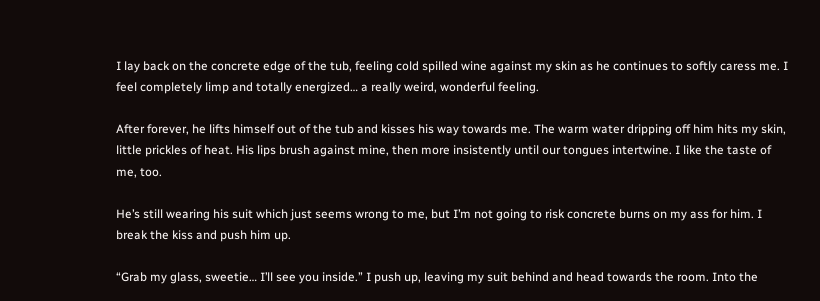I lay back on the concrete edge of the tub, feeling cold spilled wine against my skin as he continues to softly caress me. I feel completely limp and totally energized… a really weird, wonderful feeling.

After forever, he lifts himself out of the tub and kisses his way towards me. The warm water dripping off him hits my skin, little prickles of heat. His lips brush against mine, then more insistently until our tongues intertwine. I like the taste of me, too.

He’s still wearing his suit which just seems wrong to me, but I’m not going to risk concrete burns on my ass for him. I break the kiss and push him up.

“Grab my glass, sweetie… I’ll see you inside.” I push up, leaving my suit behind and head towards the room. Into the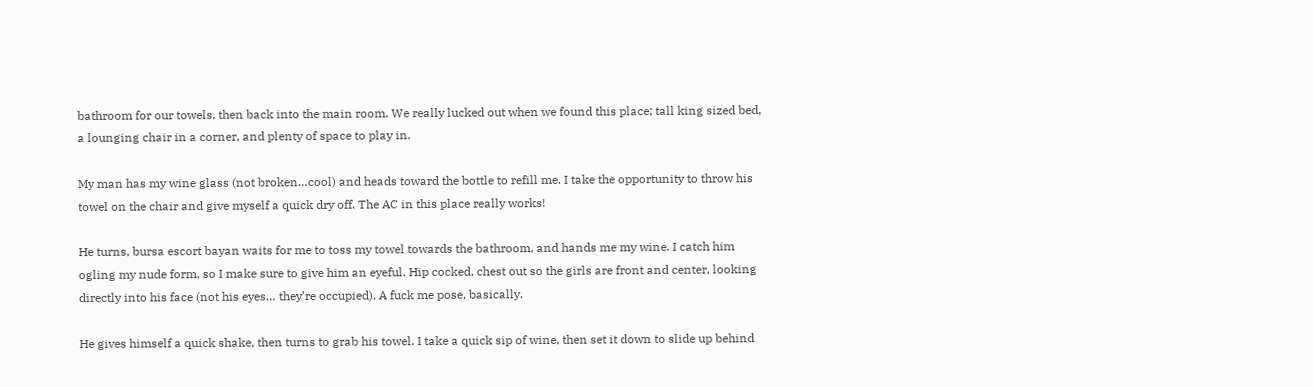bathroom for our towels, then back into the main room. We really lucked out when we found this place; tall king sized bed, a lounging chair in a corner, and plenty of space to play in.

My man has my wine glass (not broken…cool) and heads toward the bottle to refill me. I take the opportunity to throw his towel on the chair and give myself a quick dry off. The AC in this place really works!

He turns, bursa escort bayan waits for me to toss my towel towards the bathroom, and hands me my wine. I catch him ogling my nude form, so I make sure to give him an eyeful. Hip cocked, chest out so the girls are front and center, looking directly into his face (not his eyes… they’re occupied). A fuck me pose, basically.

He gives himself a quick shake, then turns to grab his towel. I take a quick sip of wine, then set it down to slide up behind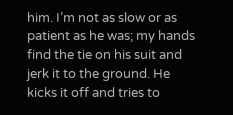him. I’m not as slow or as patient as he was; my hands find the tie on his suit and jerk it to the ground. He kicks it off and tries to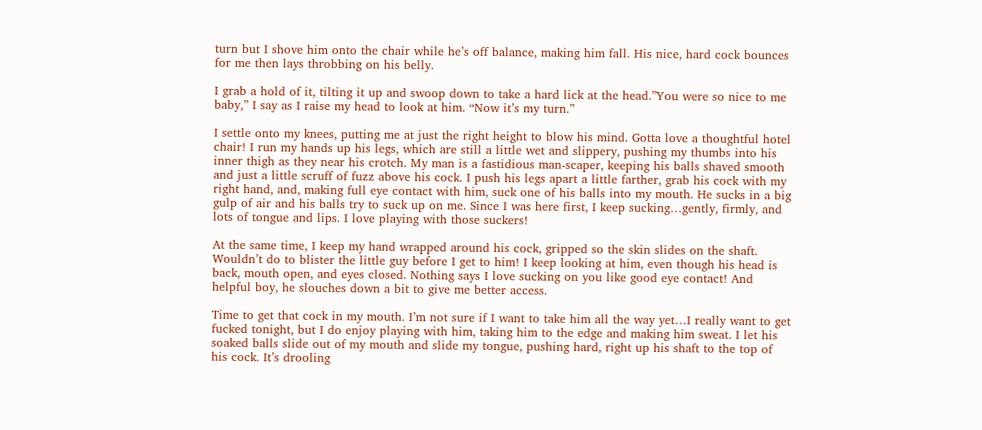turn but I shove him onto the chair while he’s off balance, making him fall. His nice, hard cock bounces for me then lays throbbing on his belly.

I grab a hold of it, tilting it up and swoop down to take a hard lick at the head.”You were so nice to me baby,” I say as I raise my head to look at him. “Now it’s my turn.”

I settle onto my knees, putting me at just the right height to blow his mind. Gotta love a thoughtful hotel chair! I run my hands up his legs, which are still a little wet and slippery, pushing my thumbs into his inner thigh as they near his crotch. My man is a fastidious man-scaper, keeping his balls shaved smooth and just a little scruff of fuzz above his cock. I push his legs apart a little farther, grab his cock with my right hand, and, making full eye contact with him, suck one of his balls into my mouth. He sucks in a big gulp of air and his balls try to suck up on me. Since I was here first, I keep sucking…gently, firmly, and lots of tongue and lips. I love playing with those suckers!

At the same time, I keep my hand wrapped around his cock, gripped so the skin slides on the shaft. Wouldn’t do to blister the little guy before I get to him! I keep looking at him, even though his head is back, mouth open, and eyes closed. Nothing says I love sucking on you like good eye contact! And helpful boy, he slouches down a bit to give me better access.

Time to get that cock in my mouth. I’m not sure if I want to take him all the way yet…I really want to get fucked tonight, but I do enjoy playing with him, taking him to the edge and making him sweat. I let his soaked balls slide out of my mouth and slide my tongue, pushing hard, right up his shaft to the top of his cock. It’s drooling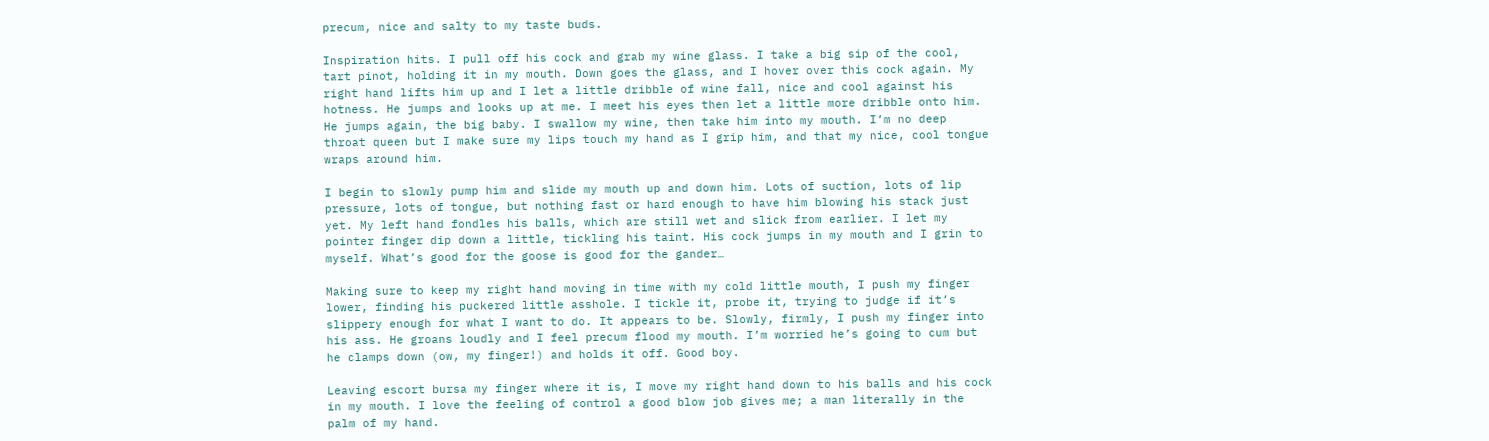precum, nice and salty to my taste buds.

Inspiration hits. I pull off his cock and grab my wine glass. I take a big sip of the cool, tart pinot, holding it in my mouth. Down goes the glass, and I hover over this cock again. My right hand lifts him up and I let a little dribble of wine fall, nice and cool against his hotness. He jumps and looks up at me. I meet his eyes then let a little more dribble onto him. He jumps again, the big baby. I swallow my wine, then take him into my mouth. I’m no deep throat queen but I make sure my lips touch my hand as I grip him, and that my nice, cool tongue wraps around him.

I begin to slowly pump him and slide my mouth up and down him. Lots of suction, lots of lip pressure, lots of tongue, but nothing fast or hard enough to have him blowing his stack just yet. My left hand fondles his balls, which are still wet and slick from earlier. I let my pointer finger dip down a little, tickling his taint. His cock jumps in my mouth and I grin to myself. What’s good for the goose is good for the gander…

Making sure to keep my right hand moving in time with my cold little mouth, I push my finger lower, finding his puckered little asshole. I tickle it, probe it, trying to judge if it’s slippery enough for what I want to do. It appears to be. Slowly, firmly, I push my finger into his ass. He groans loudly and I feel precum flood my mouth. I’m worried he’s going to cum but he clamps down (ow, my finger!) and holds it off. Good boy.

Leaving escort bursa my finger where it is, I move my right hand down to his balls and his cock in my mouth. I love the feeling of control a good blow job gives me; a man literally in the palm of my hand.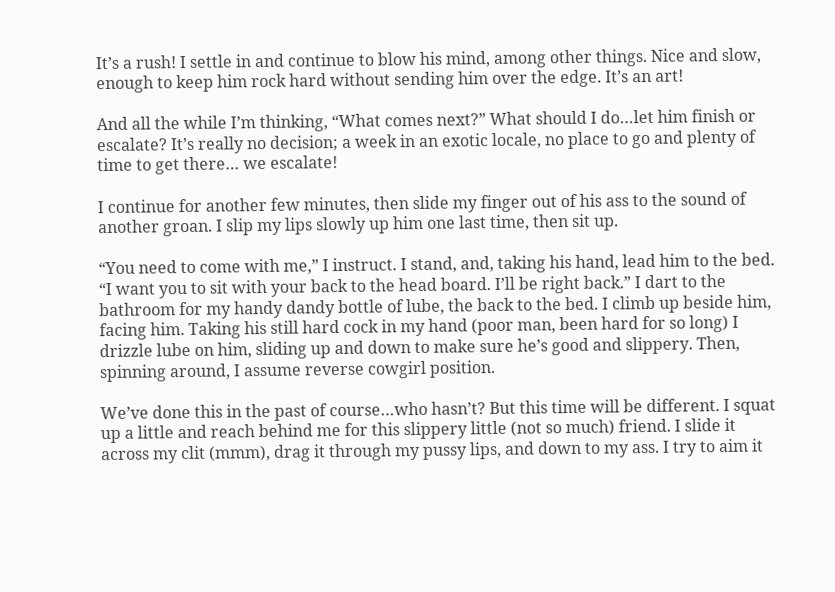It’s a rush! I settle in and continue to blow his mind, among other things. Nice and slow, enough to keep him rock hard without sending him over the edge. It’s an art!

And all the while I’m thinking, “What comes next?” What should I do…let him finish or escalate? It’s really no decision; a week in an exotic locale, no place to go and plenty of time to get there… we escalate!

I continue for another few minutes, then slide my finger out of his ass to the sound of another groan. I slip my lips slowly up him one last time, then sit up.

“You need to come with me,” I instruct. I stand, and, taking his hand, lead him to the bed. “I want you to sit with your back to the head board. I’ll be right back.” I dart to the bathroom for my handy dandy bottle of lube, the back to the bed. I climb up beside him, facing him. Taking his still hard cock in my hand (poor man, been hard for so long) I drizzle lube on him, sliding up and down to make sure he’s good and slippery. Then, spinning around, I assume reverse cowgirl position.

We’ve done this in the past of course…who hasn’t? But this time will be different. I squat up a little and reach behind me for this slippery little (not so much) friend. I slide it across my clit (mmm), drag it through my pussy lips, and down to my ass. I try to aim it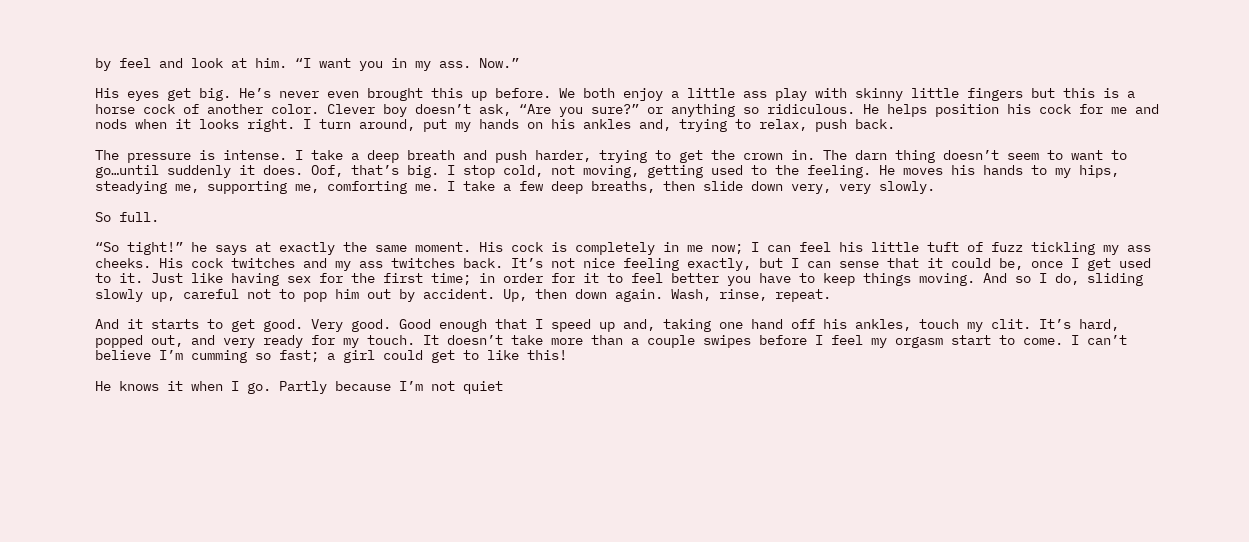by feel and look at him. “I want you in my ass. Now.”

His eyes get big. He’s never even brought this up before. We both enjoy a little ass play with skinny little fingers but this is a horse cock of another color. Clever boy doesn’t ask, “Are you sure?” or anything so ridiculous. He helps position his cock for me and nods when it looks right. I turn around, put my hands on his ankles and, trying to relax, push back.

The pressure is intense. I take a deep breath and push harder, trying to get the crown in. The darn thing doesn’t seem to want to go…until suddenly it does. Oof, that’s big. I stop cold, not moving, getting used to the feeling. He moves his hands to my hips, steadying me, supporting me, comforting me. I take a few deep breaths, then slide down very, very slowly.

So full.

“So tight!” he says at exactly the same moment. His cock is completely in me now; I can feel his little tuft of fuzz tickling my ass cheeks. His cock twitches and my ass twitches back. It’s not nice feeling exactly, but I can sense that it could be, once I get used to it. Just like having sex for the first time; in order for it to feel better you have to keep things moving. And so I do, sliding slowly up, careful not to pop him out by accident. Up, then down again. Wash, rinse, repeat.

And it starts to get good. Very good. Good enough that I speed up and, taking one hand off his ankles, touch my clit. It’s hard, popped out, and very ready for my touch. It doesn’t take more than a couple swipes before I feel my orgasm start to come. I can’t believe I’m cumming so fast; a girl could get to like this!

He knows it when I go. Partly because I’m not quiet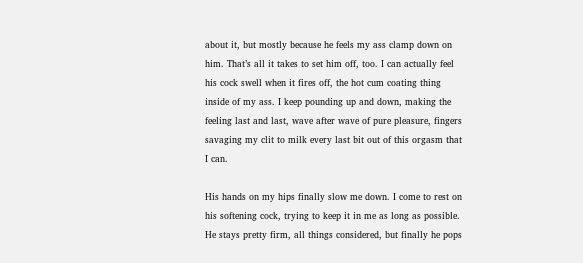about it, but mostly because he feels my ass clamp down on him. That’s all it takes to set him off, too. I can actually feel his cock swell when it fires off, the hot cum coating thing inside of my ass. I keep pounding up and down, making the feeling last and last, wave after wave of pure pleasure, fingers savaging my clit to milk every last bit out of this orgasm that I can.

His hands on my hips finally slow me down. I come to rest on his softening cock, trying to keep it in me as long as possible. He stays pretty firm, all things considered, but finally he pops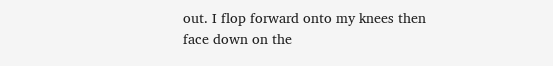out. I flop forward onto my knees then face down on the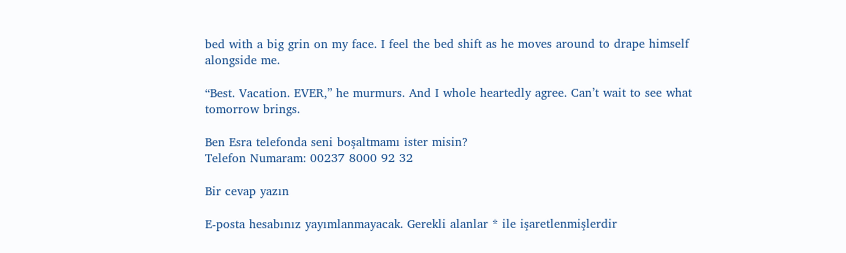bed with a big grin on my face. I feel the bed shift as he moves around to drape himself alongside me.

“Best. Vacation. EVER,” he murmurs. And I whole heartedly agree. Can’t wait to see what tomorrow brings.

Ben Esra telefonda seni boşaltmamı ister misin?
Telefon Numaram: 00237 8000 92 32

Bir cevap yazın

E-posta hesabınız yayımlanmayacak. Gerekli alanlar * ile işaretlenmişlerdir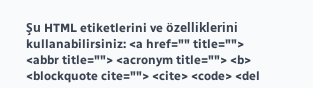Şu HTML etiketlerini ve özelliklerini kullanabilirsiniz: <a href="" title=""> <abbr title=""> <acronym title=""> <b> <blockquote cite=""> <cite> <code> <del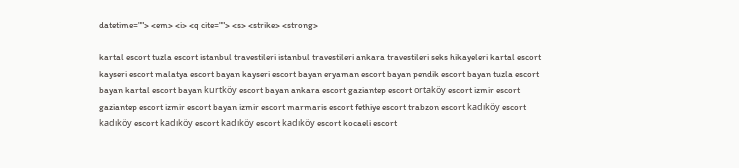datetime=""> <em> <i> <q cite=""> <s> <strike> <strong>

kartal escort tuzla escort istanbul travestileri istanbul travestileri ankara travestileri seks hikayeleri kartal escort kayseri escort malatya escort bayan kayseri escort bayan eryaman escort bayan pendik escort bayan tuzla escort bayan kartal escort bayan kurtköy escort bayan ankara escort gaziantep escort ortaköy escort izmir escort gaziantep escort izmir escort bayan izmir escort marmaris escort fethiye escort trabzon escort kadıköy escort kadıköy escort kadıköy escort kadıköy escort kadıköy escort kocaeli escort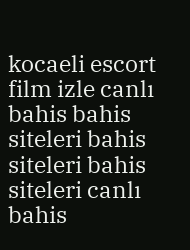kocaeli escort film izle canlı bahis bahis siteleri bahis siteleri bahis siteleri canlı bahis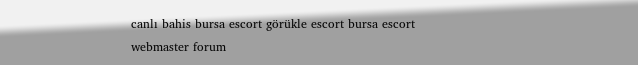canlı bahis bursa escort görükle escort bursa escort webmaster forum